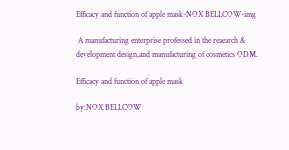Efficacy and function of apple mask-NOX BELLCOW-img

 A manufacturing enterprise professed in the reaearch & development design,and manufacturing of cosmetics ODM.

Efficacy and function of apple mask

by:NOX BELLCOW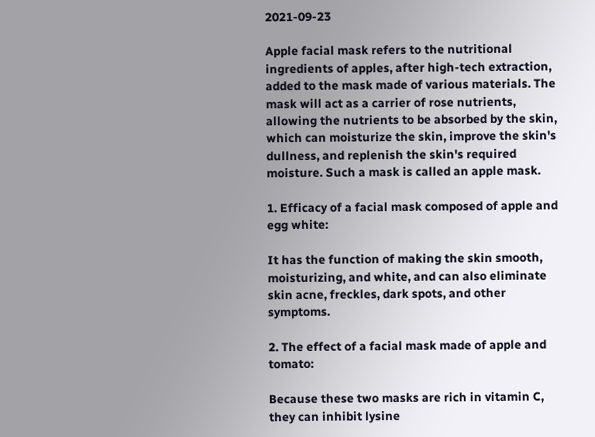2021-09-23

Apple facial mask refers to the nutritional ingredients of apples, after high-tech extraction, added to the mask made of various materials. The mask will act as a carrier of rose nutrients, allowing the nutrients to be absorbed by the skin, which can moisturize the skin, improve the skin's dullness, and replenish the skin's required moisture. Such a mask is called an apple mask.

1. Efficacy of a facial mask composed of apple and egg white:

It has the function of making the skin smooth, moisturizing, and white, and can also eliminate skin acne, freckles, dark spots, and other symptoms.

2. The effect of a facial mask made of apple and tomato:

Because these two masks are rich in vitamin C, they can inhibit lysine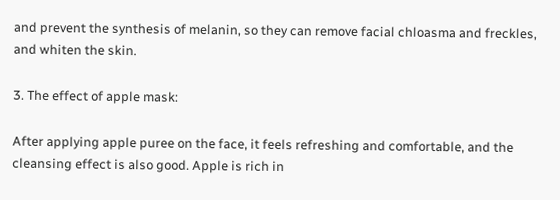and prevent the synthesis of melanin, so they can remove facial chloasma and freckles, and whiten the skin.

3. The effect of apple mask:

After applying apple puree on the face, it feels refreshing and comfortable, and the cleansing effect is also good. Apple is rich in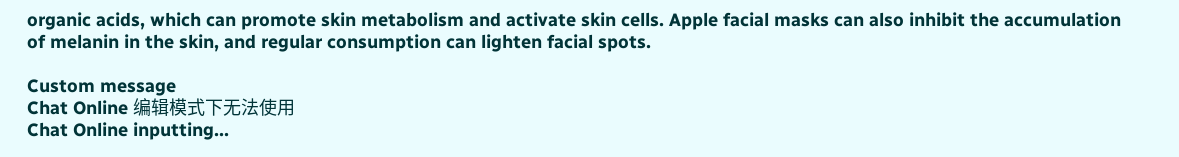organic acids, which can promote skin metabolism and activate skin cells. Apple facial masks can also inhibit the accumulation of melanin in the skin, and regular consumption can lighten facial spots.

Custom message
Chat Online 编辑模式下无法使用
Chat Online inputting...